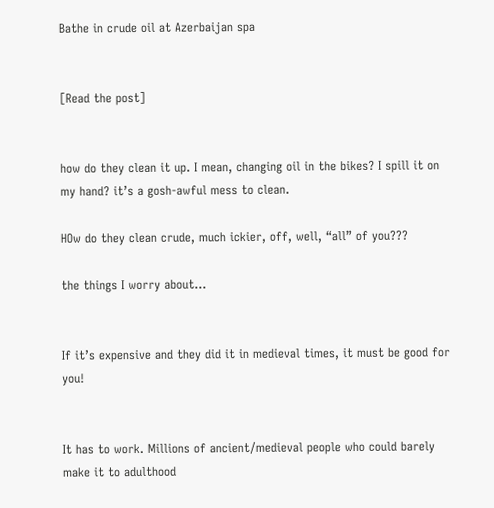Bathe in crude oil at Azerbaijan spa


[Read the post]


how do they clean it up. I mean, changing oil in the bikes? I spill it on my hand? it’s a gosh-awful mess to clean.

HOw do they clean crude, much ickier, off, well, “all” of you???

the things I worry about…


If it’s expensive and they did it in medieval times, it must be good for you!


It has to work. Millions of ancient/medieval people who could barely make it to adulthood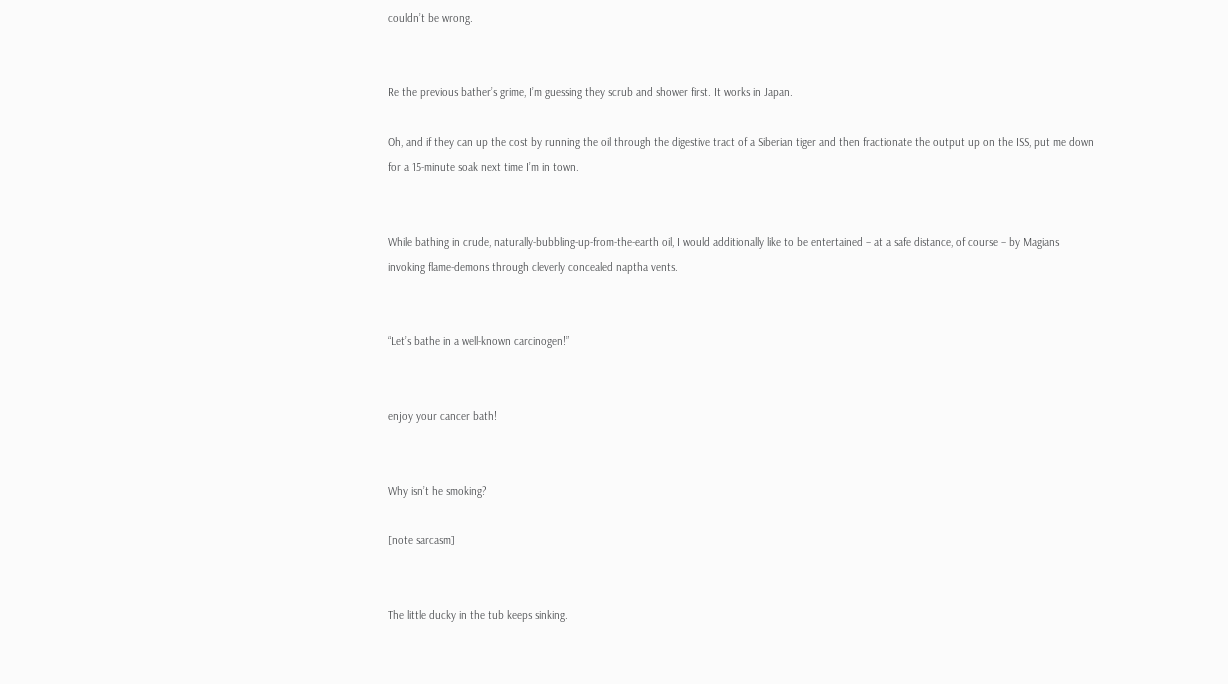couldn’t be wrong.


Re the previous bather’s grime, I’m guessing they scrub and shower first. It works in Japan.

Oh, and if they can up the cost by running the oil through the digestive tract of a Siberian tiger and then fractionate the output up on the ISS, put me down for a 15-minute soak next time I’m in town.


While bathing in crude, naturally-bubbling-up-from-the-earth oil, I would additionally like to be entertained – at a safe distance, of course – by Magians invoking flame-demons through cleverly concealed naptha vents.


“Let’s bathe in a well-known carcinogen!”


enjoy your cancer bath!


Why isn’t he smoking?

[note sarcasm]


The little ducky in the tub keeps sinking.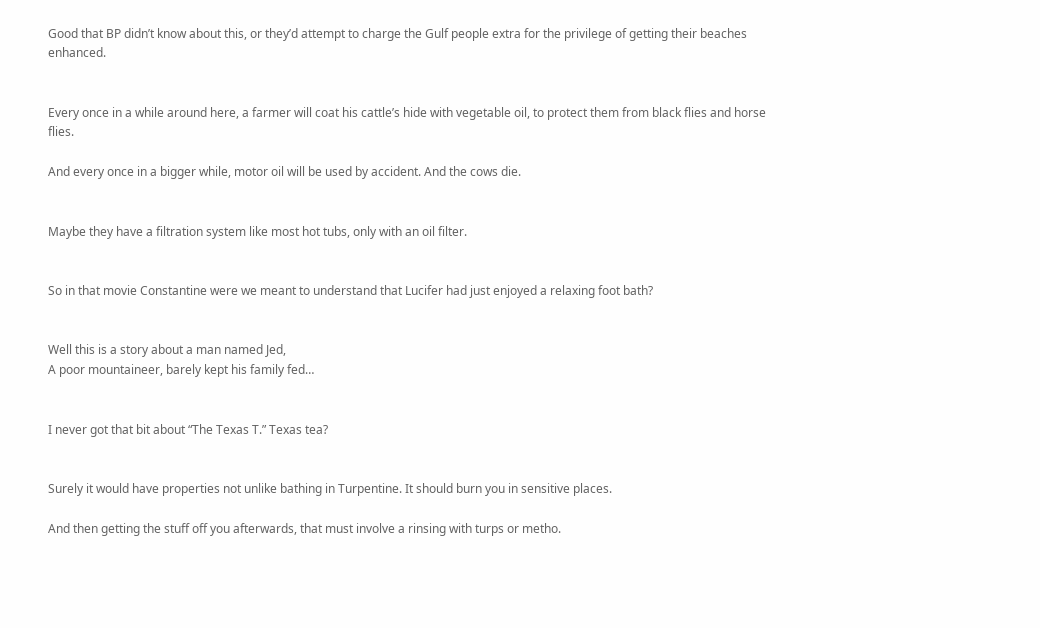Good that BP didn’t know about this, or they’d attempt to charge the Gulf people extra for the privilege of getting their beaches enhanced.


Every once in a while around here, a farmer will coat his cattle’s hide with vegetable oil, to protect them from black flies and horse flies.

And every once in a bigger while, motor oil will be used by accident. And the cows die.


Maybe they have a filtration system like most hot tubs, only with an oil filter.


So in that movie Constantine were we meant to understand that Lucifer had just enjoyed a relaxing foot bath?


Well this is a story about a man named Jed,
A poor mountaineer, barely kept his family fed…


I never got that bit about “The Texas T.” Texas tea?


Surely it would have properties not unlike bathing in Turpentine. It should burn you in sensitive places.

And then getting the stuff off you afterwards, that must involve a rinsing with turps or metho.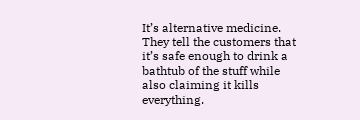It’s alternative medicine. They tell the customers that it’s safe enough to drink a bathtub of the stuff while also claiming it kills everything.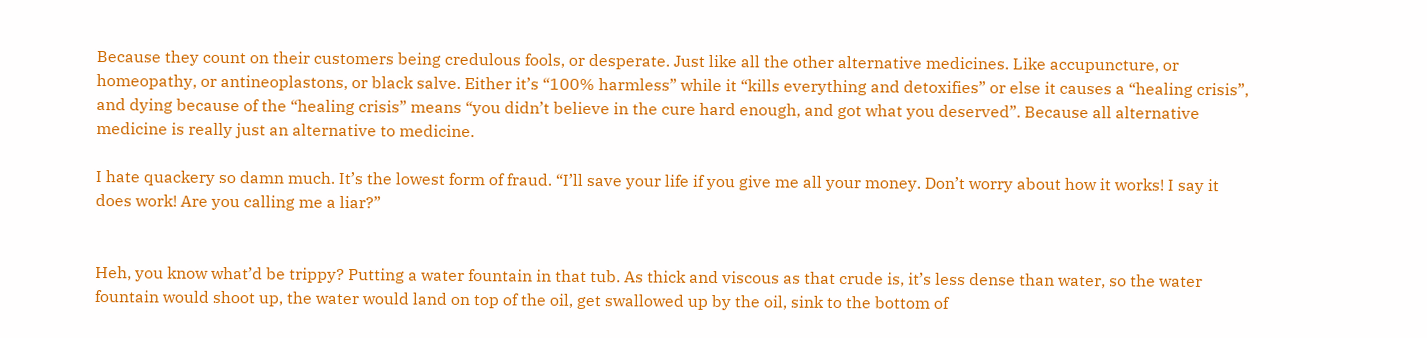Because they count on their customers being credulous fools, or desperate. Just like all the other alternative medicines. Like accupuncture, or homeopathy, or antineoplastons, or black salve. Either it’s “100% harmless” while it “kills everything and detoxifies” or else it causes a “healing crisis”, and dying because of the “healing crisis” means “you didn’t believe in the cure hard enough, and got what you deserved”. Because all alternative medicine is really just an alternative to medicine.

I hate quackery so damn much. It’s the lowest form of fraud. “I’ll save your life if you give me all your money. Don’t worry about how it works! I say it does work! Are you calling me a liar?”


Heh, you know what’d be trippy? Putting a water fountain in that tub. As thick and viscous as that crude is, it’s less dense than water, so the water fountain would shoot up, the water would land on top of the oil, get swallowed up by the oil, sink to the bottom of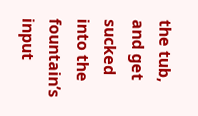the tub, and get sucked into the fountain’s input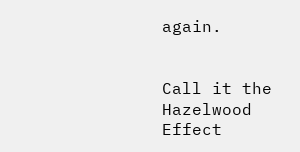again.


Call it the Hazelwood Effect